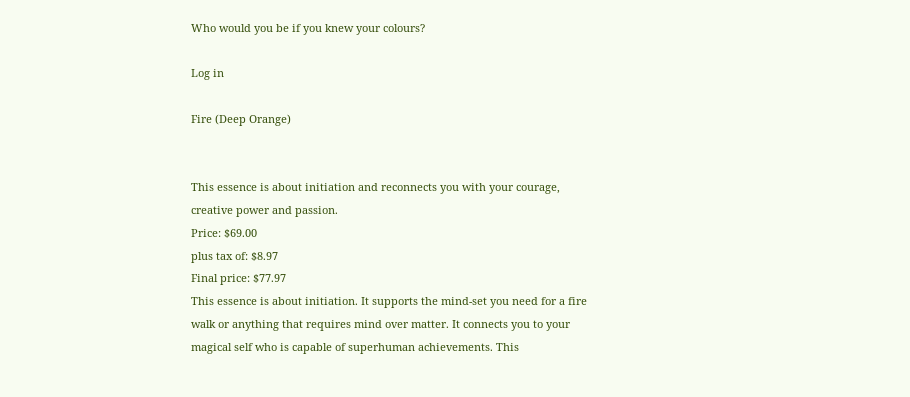Who would you be if you knew your colours?

Log in

Fire (Deep Orange)


This essence is about initiation and reconnects you with your courage, creative power and passion.
Price: $69.00
plus tax of: $8.97
Final price: $77.97
This essence is about initiation. It supports the mind-set you need for a fire walk or anything that requires mind over matter. It connects you to your magical self who is capable of superhuman achievements. This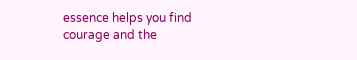essence helps you find courage and the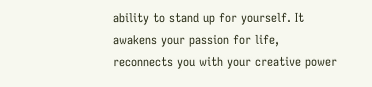ability to stand up for yourself. It awakens your passion for life, reconnects you with your creative power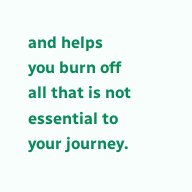and helps you burn off all that is not essential to your journey.